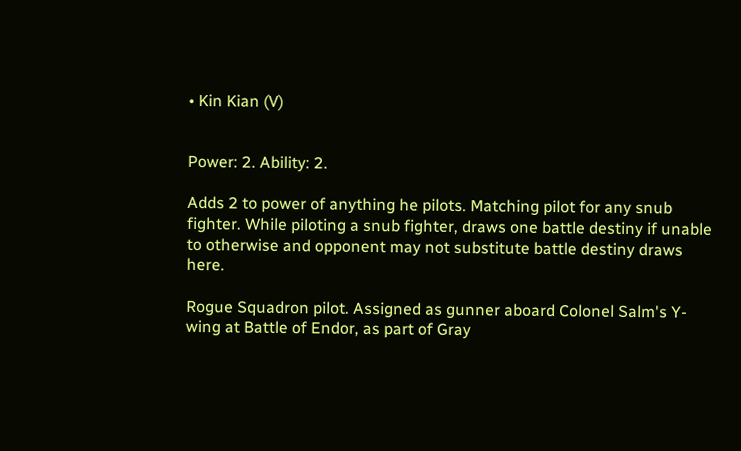• Kin Kian (V)


Power: 2. Ability: 2.

Adds 2 to power of anything he pilots. Matching pilot for any snub fighter. While piloting a snub fighter, draws one battle destiny if unable to otherwise and opponent may not substitute battle destiny draws here.

Rogue Squadron pilot. Assigned as gunner aboard Colonel Salm's Y-wing at Battle of Endor, as part of Gray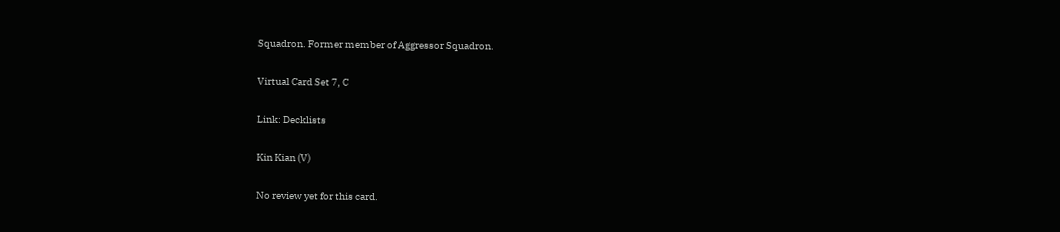Squadron. Former member of Aggressor Squadron.

Virtual Card Set 7, C

Link: Decklists

Kin Kian (V)

No review yet for this card.